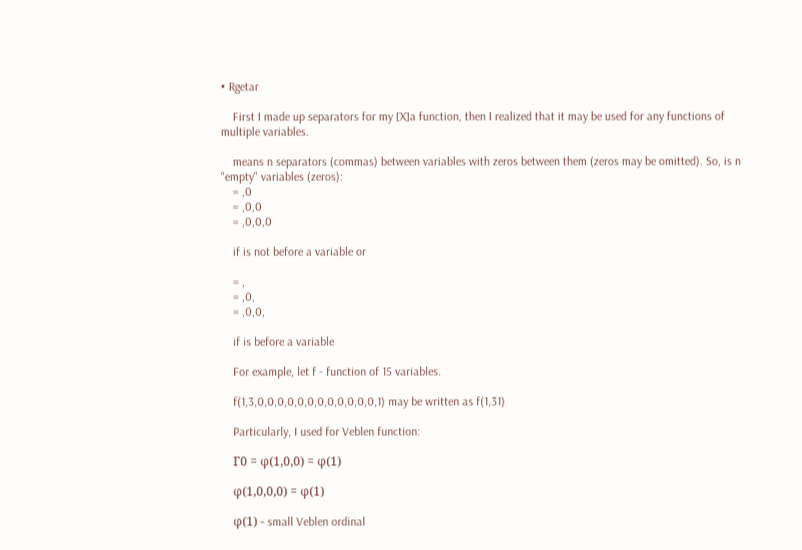• Rgetar

    First I made up separators for my [X]a function, then I realized that it may be used for any functions of multiple variables.

    means n separators (commas) between variables with zeros between them (zeros may be omitted). So, is n "empty" variables (zeros):
    = ,0
    = ,0,0
    = ,0,0,0

    if is not before a variable or

    = ,
    = ,0,
    = ,0,0,

    if is before a variable

    For example, let f - function of 15 variables.

    f(1,3,0,0,0,0,0,0,0,0,0,0,0,0,1) may be written as f(1,31)

    Particularly, I used for Veblen function:

    Γ0 = φ(1,0,0) = φ(1)

    φ(1,0,0,0) = φ(1)

    φ(1) - small Veblen ordinal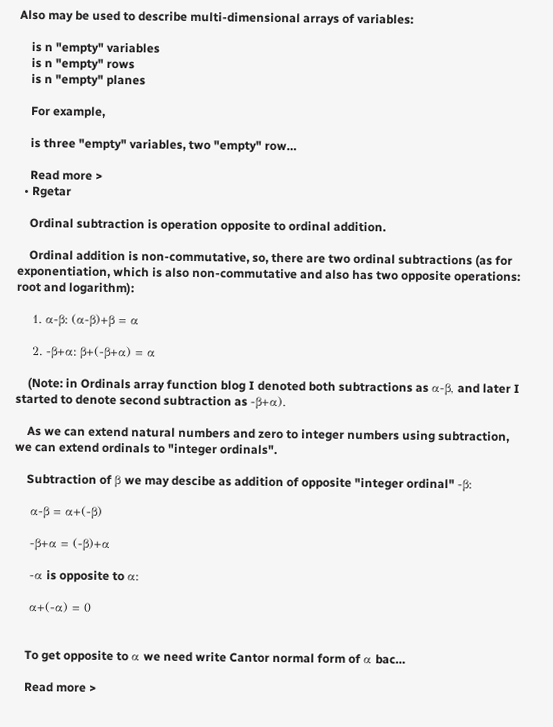Also may be used to describe multi-dimensional arrays of variables:

    is n "empty" variables
    is n "empty" rows
    is n "empty" planes

    For example,

    is three "empty" variables, two "empty" row…

    Read more >
  • Rgetar

    Ordinal subtraction is operation opposite to ordinal addition.

    Ordinal addition is non-commutative, so, there are two ordinal subtractions (as for exponentiation, which is also non-commutative and also has two opposite operations: root and logarithm):

    1. α-β: (α-β)+β = α

    2. -β+α: β+(-β+α) = α

    (Note: in Ordinals array function blog I denoted both subtractions as α-β, and later I started to denote second subtraction as -β+α).

    As we can extend natural numbers and zero to integer numbers using subtraction, we can extend ordinals to "integer ordinals".

    Subtraction of β we may descibe as addition of opposite "integer ordinal" -β:

    α-β = α+(-β)

    -β+α = (-β)+α

    -α is opposite to α:

    α+(-α) = 0


    To get opposite to α we need write Cantor normal form of α bac…

    Read more >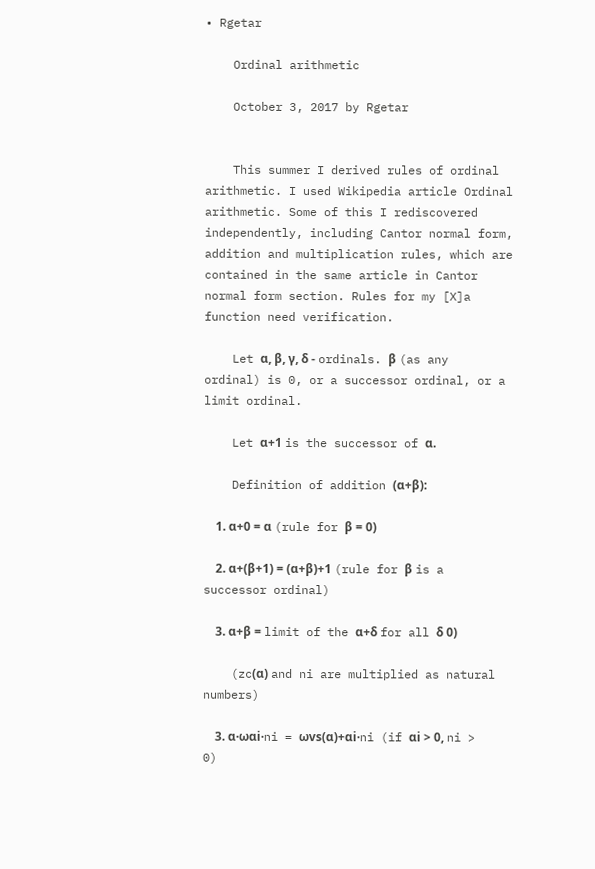• Rgetar

    Ordinal arithmetic

    October 3, 2017 by Rgetar


    This summer I derived rules of ordinal arithmetic. I used Wikipedia article Ordinal arithmetic. Some of this I rediscovered independently, including Cantor normal form, addition and multiplication rules, which are contained in the same article in Cantor normal form section. Rules for my [X]a function need verification.

    Let α, β, γ, δ - ordinals. β (as any ordinal) is 0, or a successor ordinal, or a limit ordinal.

    Let α+1 is the successor of α.

    Definition of addition (α+β):

    1. α+0 = α (rule for β = 0)

    2. α+(β+1) = (α+β)+1 (rule for β is a successor ordinal)

    3. α+β = limit of the α+δ for all δ 0)

    (zc(α) and ni are multiplied as natural numbers)

    3. α·ωαi·ni = ωvs(α)+αi·ni (if αi > 0, ni > 0)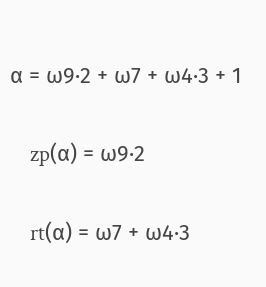α = ω9·2 + ω7 + ω4·3 + 1

    zp(α) = ω9·2

    rt(α) = ω7 + ω4·3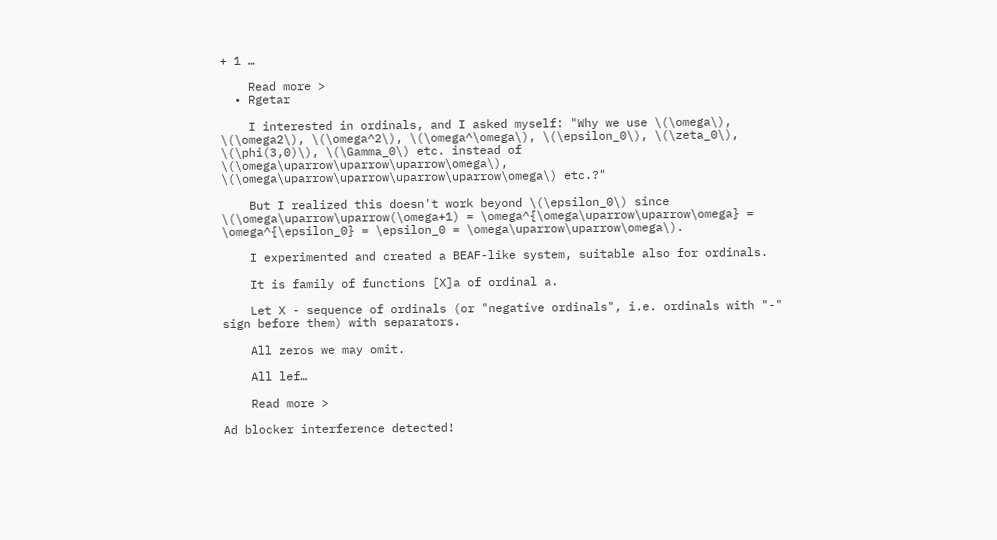+ 1 …

    Read more >
  • Rgetar

    I interested in ordinals, and I asked myself: "Why we use \(\omega\),  \(\omega2\), \(\omega^2\), \(\omega^\omega\), \(\epsilon_0\), \(\zeta_0\), \(\phi(3,0)\), \(\Gamma_0\) etc. instead of \(\omega\uparrow\uparrow\uparrow\omega\), \(\omega\uparrow\uparrow\uparrow\uparrow\omega\) etc.?"

    But I realized this doesn't work beyond \(\epsilon_0\) since \(\omega\uparrow\uparrow(\omega+1) = \omega^{\omega\uparrow\uparrow\omega} = \omega^{\epsilon_0} = \epsilon_0 = \omega\uparrow\uparrow\omega\).

    I experimented and created a BEAF-like system, suitable also for ordinals.

    It is family of functions [X]a of ordinal a.

    Let X - sequence of ordinals (or "negative ordinals", i.e. ordinals with "-" sign before them) with separators.

    All zeros we may omit.

    All lef…

    Read more >

Ad blocker interference detected!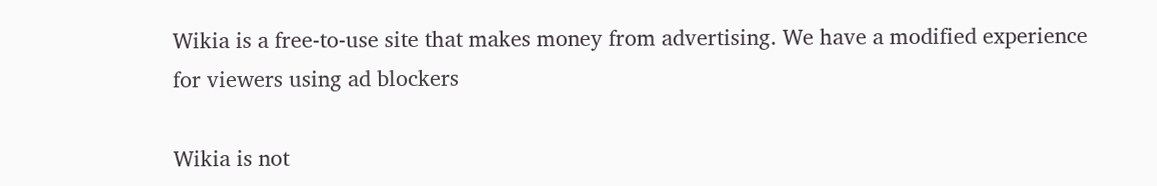Wikia is a free-to-use site that makes money from advertising. We have a modified experience for viewers using ad blockers

Wikia is not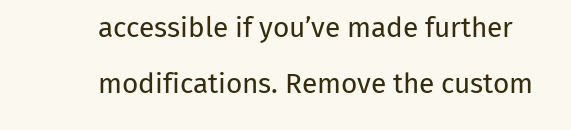accessible if you’ve made further modifications. Remove the custom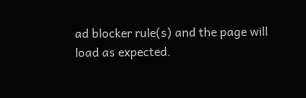ad blocker rule(s) and the page will load as expected.